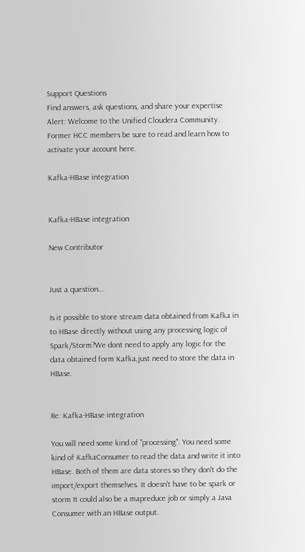Support Questions
Find answers, ask questions, and share your expertise
Alert: Welcome to the Unified Cloudera Community. Former HCC members be sure to read and learn how to activate your account here.

Kafka-HBase integration


Kafka-HBase integration

New Contributor


Just a question...

Is it possible to store stream data obtained from Kafka in to HBase directly without using any processing logic of Spark/Storm?We dont need to apply any logic for the data obtained form Kafka,just need to store the data in HBase.


Re: Kafka-HBase integration

You will need some kind of "processing". You need some kind of KafkaConsumer to read the data and write it into HBase. Both of them are data stores so they don't do the import/export themselves. It doesn't have to be spark or storm It could also be a mapreduce job or simply a Java Consumer with an HBase output.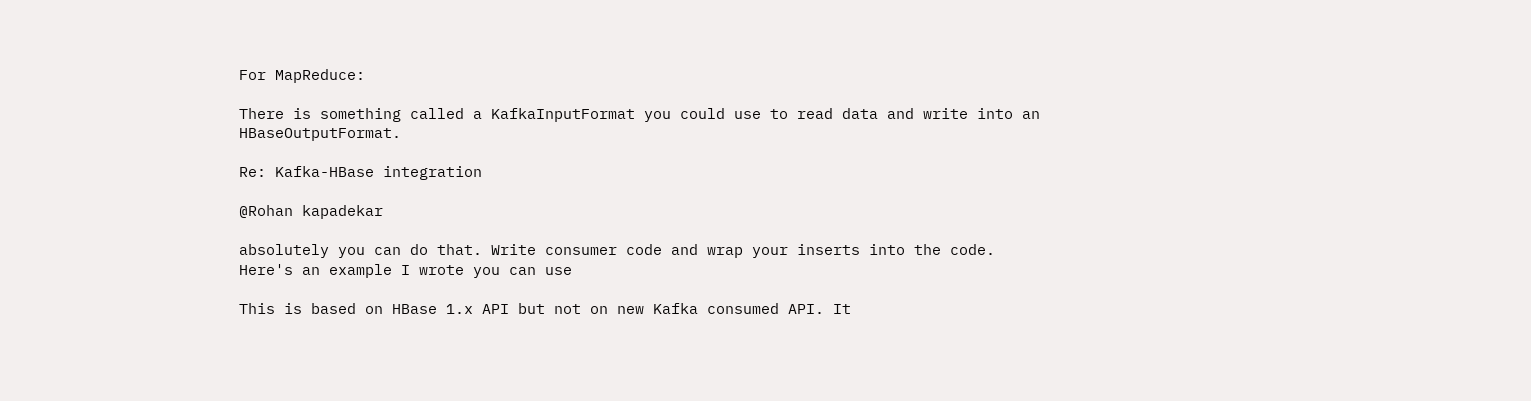For MapReduce:

There is something called a KafkaInputFormat you could use to read data and write into an HBaseOutputFormat.

Re: Kafka-HBase integration

@Rohan kapadekar

absolutely you can do that. Write consumer code and wrap your inserts into the code. Here's an example I wrote you can use

This is based on HBase 1.x API but not on new Kafka consumed API. It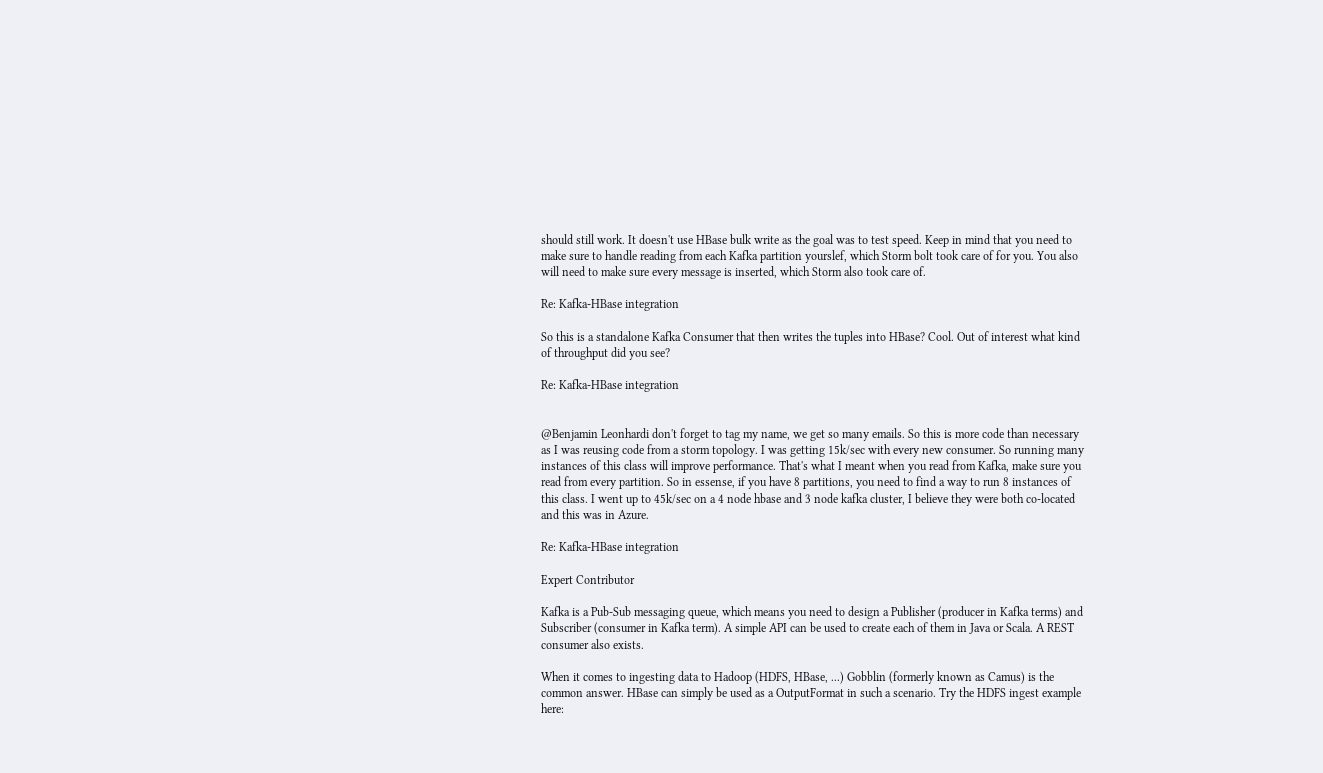should still work. It doesn't use HBase bulk write as the goal was to test speed. Keep in mind that you need to make sure to handle reading from each Kafka partition yourslef, which Storm bolt took care of for you. You also will need to make sure every message is inserted, which Storm also took care of.

Re: Kafka-HBase integration

So this is a standalone Kafka Consumer that then writes the tuples into HBase? Cool. Out of interest what kind of throughput did you see?

Re: Kafka-HBase integration


@Benjamin Leonhardi don't forget to tag my name, we get so many emails. So this is more code than necessary as I was reusing code from a storm topology. I was getting 15k/sec with every new consumer. So running many instances of this class will improve performance. That's what I meant when you read from Kafka, make sure you read from every partition. So in essense, if you have 8 partitions, you need to find a way to run 8 instances of this class. I went up to 45k/sec on a 4 node hbase and 3 node kafka cluster, I believe they were both co-located and this was in Azure.

Re: Kafka-HBase integration

Expert Contributor

Kafka is a Pub-Sub messaging queue, which means you need to design a Publisher (producer in Kafka terms) and Subscriber (consumer in Kafka term). A simple API can be used to create each of them in Java or Scala. A REST consumer also exists.

When it comes to ingesting data to Hadoop (HDFS, HBase, ...) Gobblin (formerly known as Camus) is the common answer. HBase can simply be used as a OutputFormat in such a scenario. Try the HDFS ingest example here: